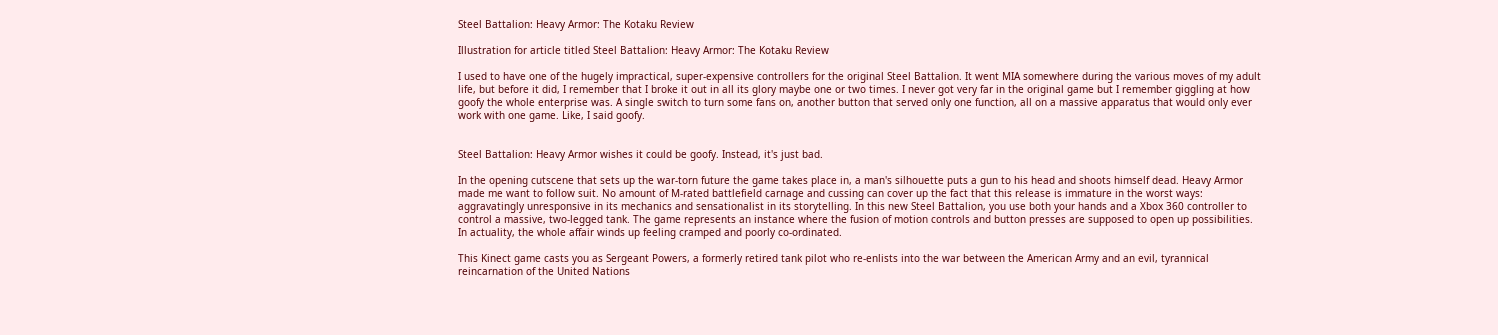Steel Battalion: Heavy Armor: The Kotaku Review

Illustration for article titled Steel Battalion: Heavy Armor: The Kotaku Review

I used to have one of the hugely impractical, super-expensive controllers for the original Steel Battalion. It went MIA somewhere during the various moves of my adult life, but before it did, I remember that I broke it out in all its glory maybe one or two times. I never got very far in the original game but I remember giggling at how goofy the whole enterprise was. A single switch to turn some fans on, another button that served only one function, all on a massive apparatus that would only ever work with one game. Like, I said goofy.


Steel Battalion: Heavy Armor wishes it could be goofy. Instead, it's just bad.

In the opening cutscene that sets up the war-torn future the game takes place in, a man's silhouette puts a gun to his head and shoots himself dead. Heavy Armor made me want to follow suit. No amount of M-rated battlefield carnage and cussing can cover up the fact that this release is immature in the worst ways: aggravatingly unresponsive in its mechanics and sensationalist in its storytelling. In this new Steel Battalion, you use both your hands and a Xbox 360 controller to control a massive, two-legged tank. The game represents an instance where the fusion of motion controls and button presses are supposed to open up possibilities. In actuality, the whole affair winds up feeling cramped and poorly co-ordinated.

This Kinect game casts you as Sergeant Powers, a formerly retired tank pilot who re-enlists into the war between the American Army and an evil, tyrannical reincarnation of the United Nations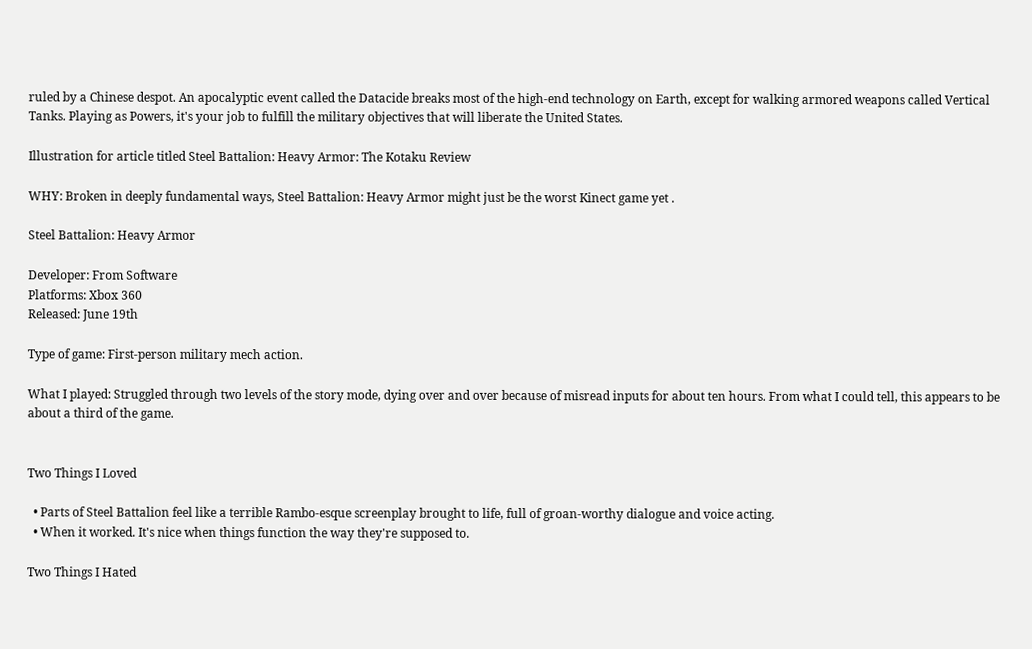ruled by a Chinese despot. An apocalyptic event called the Datacide breaks most of the high-end technology on Earth, except for walking armored weapons called Vertical Tanks. Playing as Powers, it's your job to fulfill the military objectives that will liberate the United States.

Illustration for article titled Steel Battalion: Heavy Armor: The Kotaku Review

WHY: Broken in deeply fundamental ways, Steel Battalion: Heavy Armor might just be the worst Kinect game yet .

Steel Battalion: Heavy Armor

Developer: From Software
Platforms: Xbox 360
Released: June 19th

Type of game: First-person military mech action.

What I played: Struggled through two levels of the story mode, dying over and over because of misread inputs for about ten hours. From what I could tell, this appears to be about a third of the game.


Two Things I Loved

  • Parts of Steel Battalion feel like a terrible Rambo-esque screenplay brought to life, full of groan-worthy dialogue and voice acting.
  • When it worked. It's nice when things function the way they're supposed to.

Two Things I Hated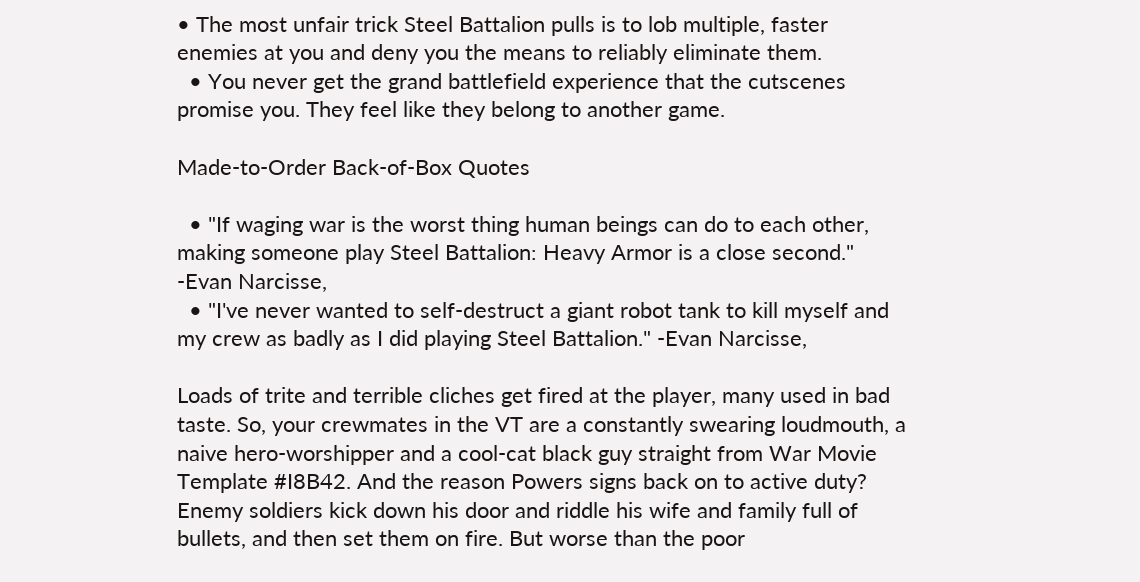• The most unfair trick Steel Battalion pulls is to lob multiple, faster enemies at you and deny you the means to reliably eliminate them.
  • You never get the grand battlefield experience that the cutscenes promise you. They feel like they belong to another game.

Made-to-Order Back-of-Box Quotes

  • "If waging war is the worst thing human beings can do to each other, making someone play Steel Battalion: Heavy Armor is a close second." -Evan Narcisse,
  • "I've never wanted to self-destruct a giant robot tank to kill myself and my crew as badly as I did playing Steel Battalion." -Evan Narcisse,

Loads of trite and terrible cliches get fired at the player, many used in bad taste. So, your crewmates in the VT are a constantly swearing loudmouth, a naive hero-worshipper and a cool-cat black guy straight from War Movie Template #I8B42. And the reason Powers signs back on to active duty? Enemy soldiers kick down his door and riddle his wife and family full of bullets, and then set them on fire. But worse than the poor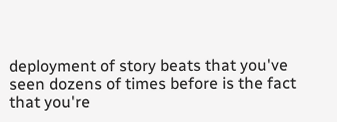deployment of story beats that you've seen dozens of times before is the fact that you're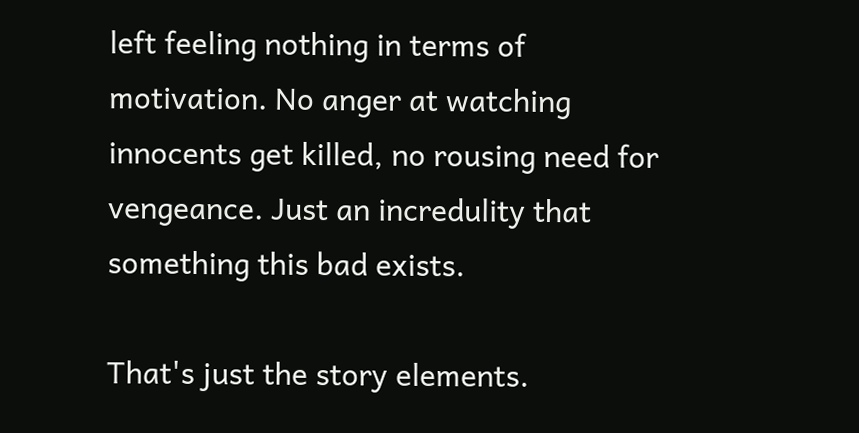left feeling nothing in terms of motivation. No anger at watching innocents get killed, no rousing need for vengeance. Just an incredulity that something this bad exists.

That's just the story elements.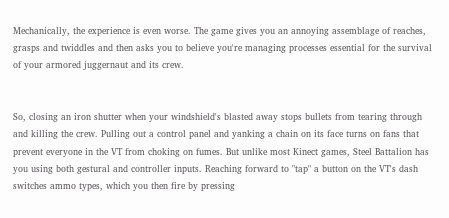Mechanically, the experience is even worse. The game gives you an annoying assemblage of reaches, grasps and twiddles and then asks you to believe you're managing processes essential for the survival of your armored juggernaut and its crew.


So, closing an iron shutter when your windshield's blasted away stops bullets from tearing through and killing the crew. Pulling out a control panel and yanking a chain on its face turns on fans that prevent everyone in the VT from choking on fumes. But unlike most Kinect games, Steel Battalion has you using both gestural and controller inputs. Reaching forward to "tap" a button on the VT's dash switches ammo types, which you then fire by pressing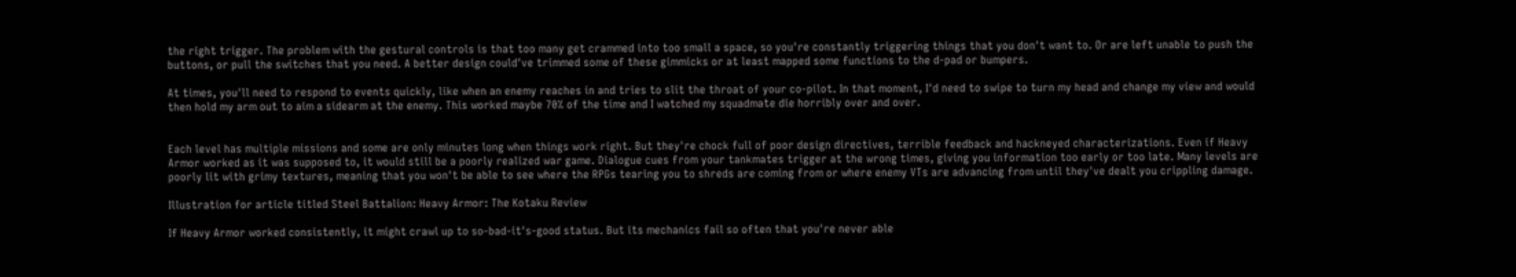the right trigger. The problem with the gestural controls is that too many get crammed into too small a space, so you're constantly triggering things that you don't want to. Or are left unable to push the buttons, or pull the switches that you need. A better design could've trimmed some of these gimmicks or at least mapped some functions to the d-pad or bumpers.

At times, you'll need to respond to events quickly, like when an enemy reaches in and tries to slit the throat of your co-pilot. In that moment, I'd need to swipe to turn my head and change my view and would then hold my arm out to aim a sidearm at the enemy. This worked maybe 70% of the time and I watched my squadmate die horribly over and over.


Each level has multiple missions and some are only minutes long when things work right. But they're chock full of poor design directives, terrible feedback and hackneyed characterizations. Even if Heavy Armor worked as it was supposed to, it would still be a poorly realized war game. Dialogue cues from your tankmates trigger at the wrong times, giving you information too early or too late. Many levels are poorly lit with grimy textures, meaning that you won't be able to see where the RPGs tearing you to shreds are coming from or where enemy VTs are advancing from until they've dealt you crippling damage.

Illustration for article titled Steel Battalion: Heavy Armor: The Kotaku Review

If Heavy Armor worked consistently, it might crawl up to so-bad-it's-good status. But its mechanics fail so often that you're never able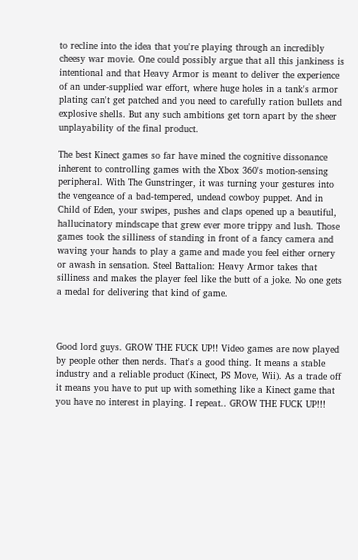to recline into the idea that you're playing through an incredibly cheesy war movie. One could possibly argue that all this jankiness is intentional and that Heavy Armor is meant to deliver the experience of an under-supplied war effort, where huge holes in a tank's armor plating can't get patched and you need to carefully ration bullets and explosive shells. But any such ambitions get torn apart by the sheer unplayability of the final product.

The best Kinect games so far have mined the cognitive dissonance inherent to controlling games with the Xbox 360's motion-sensing peripheral. With The Gunstringer, it was turning your gestures into the vengeance of a bad-tempered, undead cowboy puppet. And in Child of Eden, your swipes, pushes and claps opened up a beautiful, hallucinatory mindscape that grew ever more trippy and lush. Those games took the silliness of standing in front of a fancy camera and waving your hands to play a game and made you feel either ornery or awash in sensation. Steel Battalion: Heavy Armor takes that silliness and makes the player feel like the butt of a joke. No one gets a medal for delivering that kind of game.



Good lord guys. GROW THE FUCK UP!! Video games are now played by people other then nerds. That's a good thing. It means a stable industry and a reliable product (Kinect, PS Move, Wii). As a trade off it means you have to put up with something like a Kinect game that you have no interest in playing. I repeat.. GROW THE FUCK UP!!!